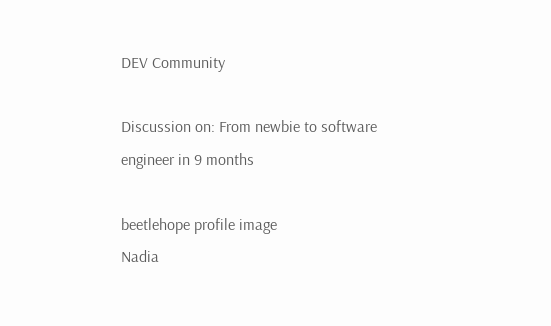DEV Community

Discussion on: From newbie to software engineer in 9 months

beetlehope profile image
Nadia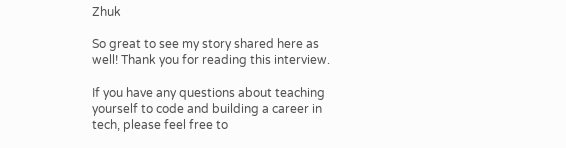Zhuk

So great to see my story shared here as well! Thank you for reading this interview.

If you have any questions about teaching yourself to code and building a career in tech, please feel free to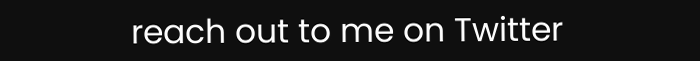reach out to me on Twitter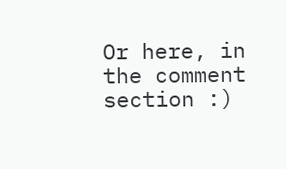Or here, in the comment section :)